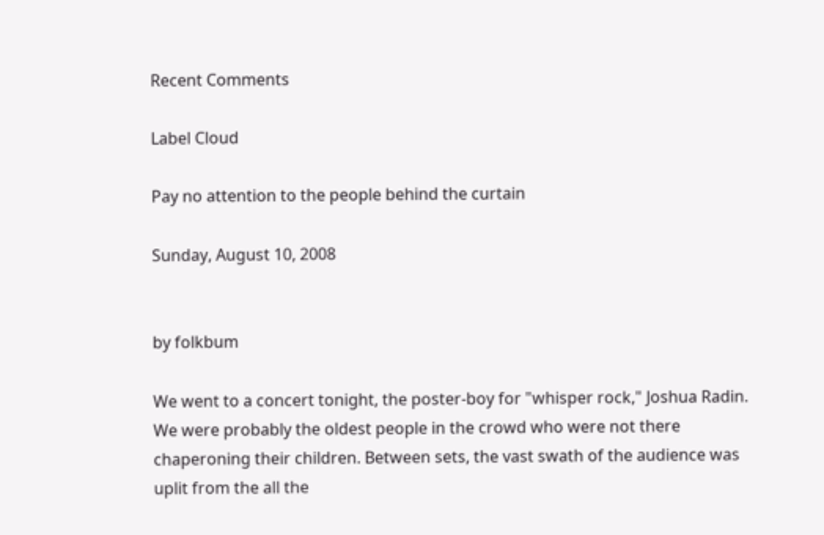Recent Comments

Label Cloud

Pay no attention to the people behind the curtain

Sunday, August 10, 2008


by folkbum

We went to a concert tonight, the poster-boy for "whisper rock," Joshua Radin. We were probably the oldest people in the crowd who were not there chaperoning their children. Between sets, the vast swath of the audience was uplit from the all the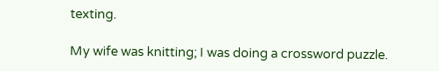texting.

My wife was knitting; I was doing a crossword puzzle.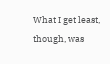What I get least, though, was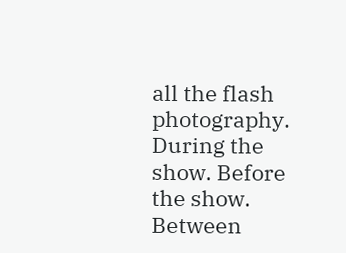all the flash photography. During the show. Before the show. Between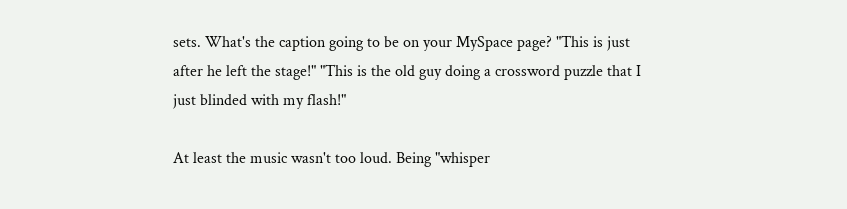sets. What's the caption going to be on your MySpace page? "This is just after he left the stage!" "This is the old guy doing a crossword puzzle that I just blinded with my flash!"

At least the music wasn't too loud. Being "whisper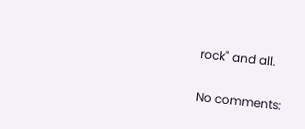rock" and all.

No comments: